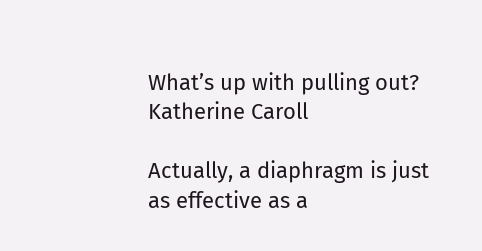What’s up with pulling out?
Katherine Caroll

Actually, a diaphragm is just as effective as a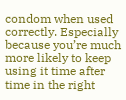condom when used correctly. Especially because you’re much more likely to keep using it time after time in the right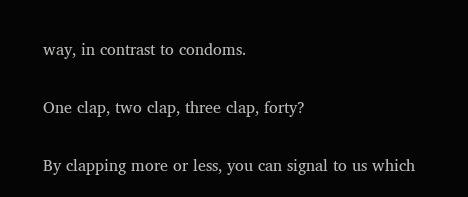way, in contrast to condoms.

One clap, two clap, three clap, forty?

By clapping more or less, you can signal to us which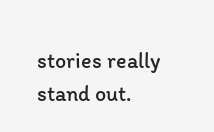stories really stand out.